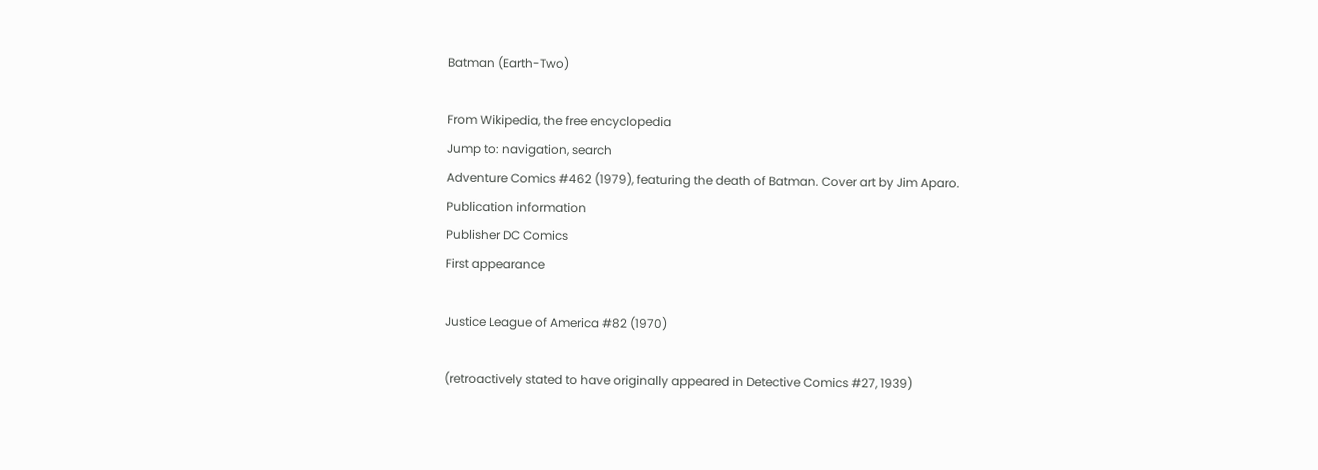Batman (Earth-Two)

From Wikipedia, the free encyclopedia
Jump to: navigation, search
Adventure Comics #462 (1979), featuring the death of Batman. Cover art by Jim Aparo.
Publication information
Publisher DC Comics
First appearance

Justice League of America #82 (1970)

(retroactively stated to have originally appeared in Detective Comics #27, 1939)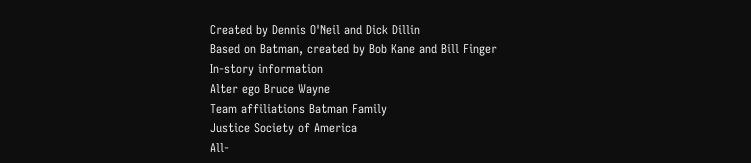Created by Dennis O'Neil and Dick Dillin
Based on Batman, created by Bob Kane and Bill Finger
In-story information
Alter ego Bruce Wayne
Team affiliations Batman Family
Justice Society of America
All-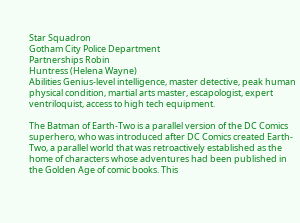Star Squadron
Gotham City Police Department
Partnerships Robin
Huntress (Helena Wayne)
Abilities Genius-level intelligence, master detective, peak human physical condition, martial arts master, escapologist, expert ventriloquist, access to high tech equipment.

The Batman of Earth-Two is a parallel version of the DC Comics superhero, who was introduced after DC Comics created Earth-Two, a parallel world that was retroactively established as the home of characters whose adventures had been published in the Golden Age of comic books. This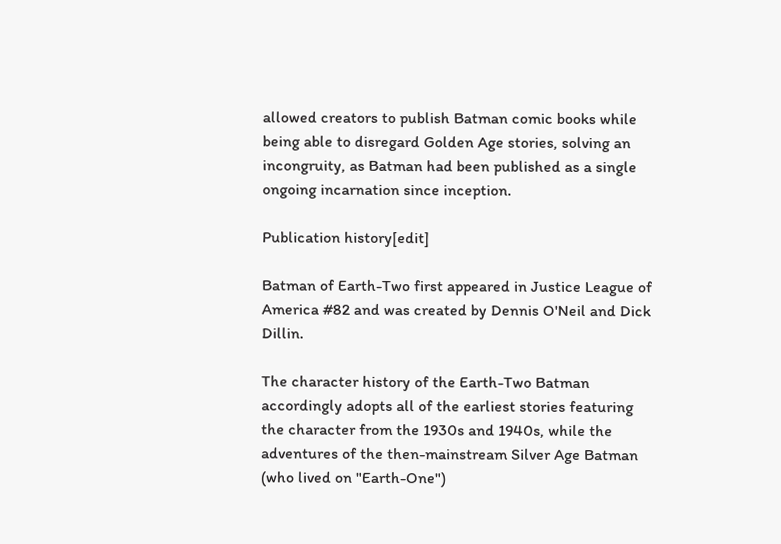allowed creators to publish Batman comic books while being able to disregard Golden Age stories, solving an incongruity, as Batman had been published as a single ongoing incarnation since inception.

Publication history[edit]

Batman of Earth-Two first appeared in Justice League of America #82 and was created by Dennis O'Neil and Dick Dillin.

The character history of the Earth-Two Batman accordingly adopts all of the earliest stories featuring the character from the 1930s and 1940s, while the adventures of the then-mainstream Silver Age Batman (who lived on "Earth-One")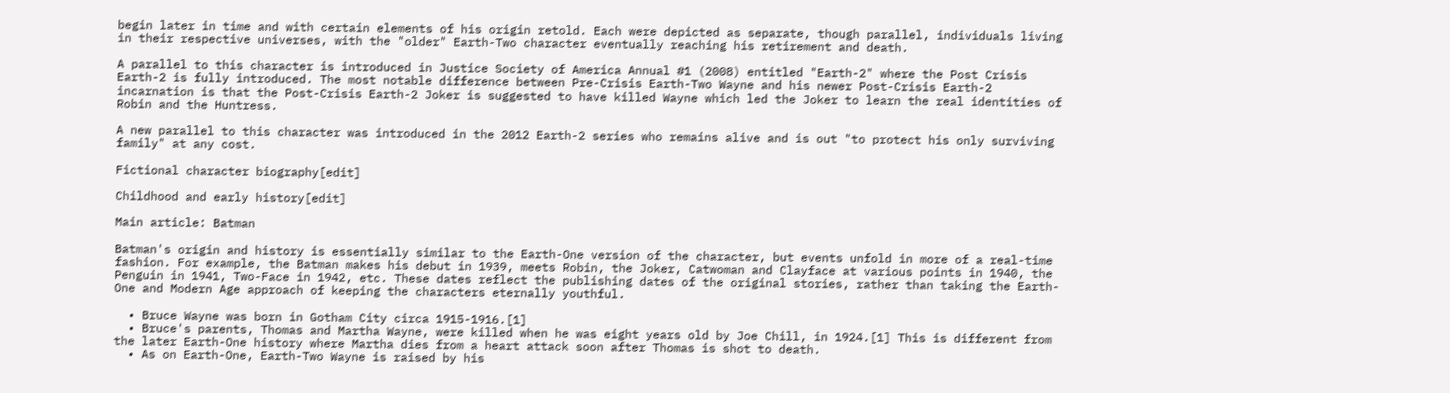begin later in time and with certain elements of his origin retold. Each were depicted as separate, though parallel, individuals living in their respective universes, with the "older" Earth-Two character eventually reaching his retirement and death.

A parallel to this character is introduced in Justice Society of America Annual #1 (2008) entitled "Earth-2" where the Post Crisis Earth-2 is fully introduced. The most notable difference between Pre-Crisis Earth-Two Wayne and his newer Post-Crisis Earth-2 incarnation is that the Post-Crisis Earth-2 Joker is suggested to have killed Wayne which led the Joker to learn the real identities of Robin and the Huntress.

A new parallel to this character was introduced in the 2012 Earth-2 series who remains alive and is out "to protect his only surviving family" at any cost.

Fictional character biography[edit]

Childhood and early history[edit]

Main article: Batman

Batman's origin and history is essentially similar to the Earth-One version of the character, but events unfold in more of a real-time fashion. For example, the Batman makes his debut in 1939, meets Robin, the Joker, Catwoman and Clayface at various points in 1940, the Penguin in 1941, Two-Face in 1942, etc. These dates reflect the publishing dates of the original stories, rather than taking the Earth-One and Modern Age approach of keeping the characters eternally youthful.

  • Bruce Wayne was born in Gotham City circa 1915-1916.[1]
  • Bruce's parents, Thomas and Martha Wayne, were killed when he was eight years old by Joe Chill, in 1924.[1] This is different from the later Earth-One history where Martha dies from a heart attack soon after Thomas is shot to death.
  • As on Earth-One, Earth-Two Wayne is raised by his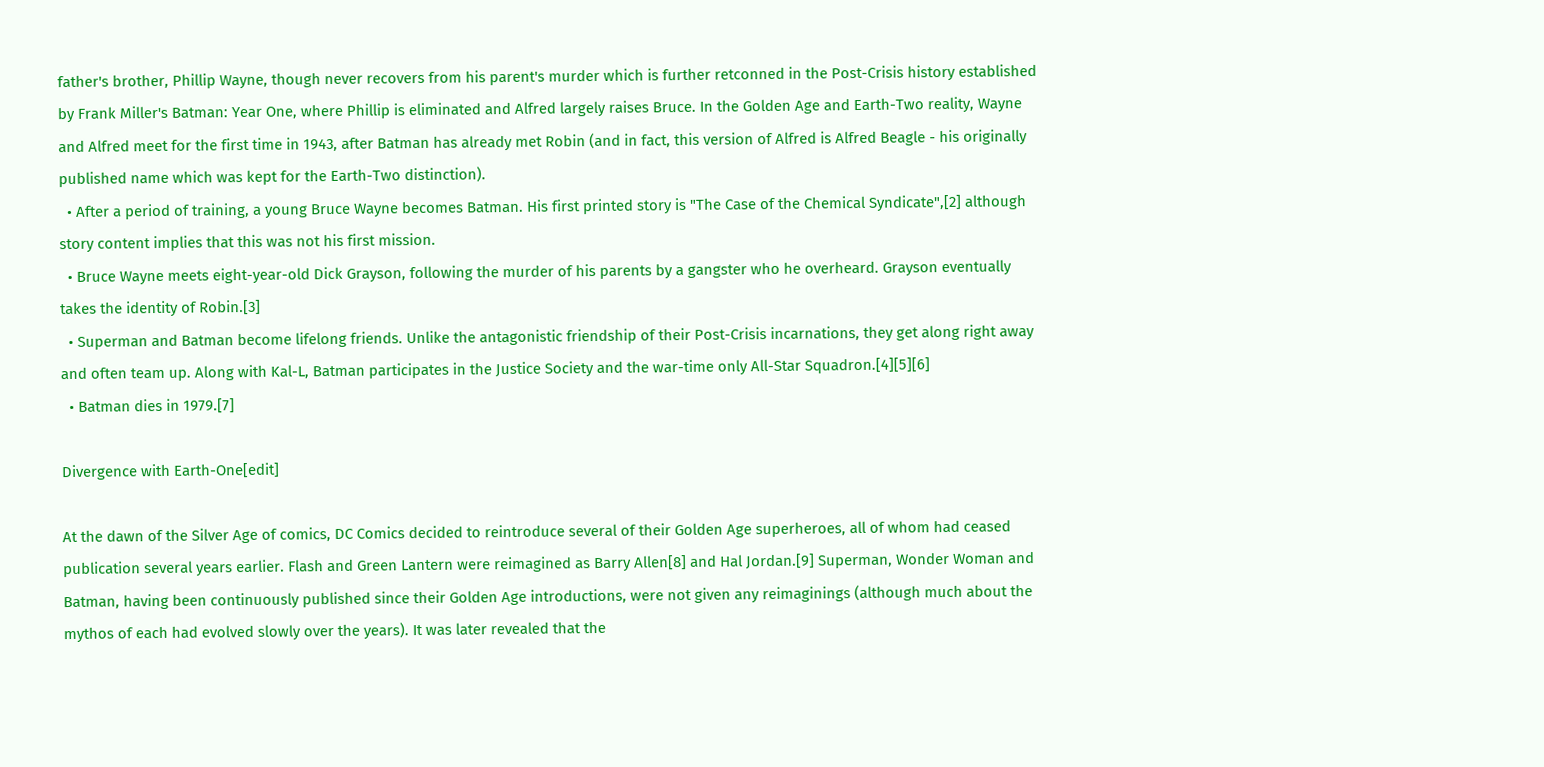father's brother, Phillip Wayne, though never recovers from his parent's murder which is further retconned in the Post-Crisis history established by Frank Miller's Batman: Year One, where Phillip is eliminated and Alfred largely raises Bruce. In the Golden Age and Earth-Two reality, Wayne and Alfred meet for the first time in 1943, after Batman has already met Robin (and in fact, this version of Alfred is Alfred Beagle - his originally published name which was kept for the Earth-Two distinction).
  • After a period of training, a young Bruce Wayne becomes Batman. His first printed story is "The Case of the Chemical Syndicate",[2] although story content implies that this was not his first mission.
  • Bruce Wayne meets eight-year-old Dick Grayson, following the murder of his parents by a gangster who he overheard. Grayson eventually takes the identity of Robin.[3]
  • Superman and Batman become lifelong friends. Unlike the antagonistic friendship of their Post-Crisis incarnations, they get along right away and often team up. Along with Kal-L, Batman participates in the Justice Society and the war-time only All-Star Squadron.[4][5][6]
  • Batman dies in 1979.[7]

Divergence with Earth-One[edit]

At the dawn of the Silver Age of comics, DC Comics decided to reintroduce several of their Golden Age superheroes, all of whom had ceased publication several years earlier. Flash and Green Lantern were reimagined as Barry Allen[8] and Hal Jordan.[9] Superman, Wonder Woman and Batman, having been continuously published since their Golden Age introductions, were not given any reimaginings (although much about the mythos of each had evolved slowly over the years). It was later revealed that the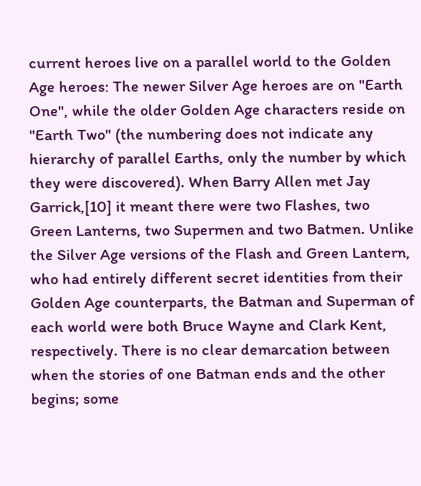current heroes live on a parallel world to the Golden Age heroes: The newer Silver Age heroes are on "Earth One", while the older Golden Age characters reside on "Earth Two" (the numbering does not indicate any hierarchy of parallel Earths, only the number by which they were discovered). When Barry Allen met Jay Garrick,[10] it meant there were two Flashes, two Green Lanterns, two Supermen and two Batmen. Unlike the Silver Age versions of the Flash and Green Lantern, who had entirely different secret identities from their Golden Age counterparts, the Batman and Superman of each world were both Bruce Wayne and Clark Kent, respectively. There is no clear demarcation between when the stories of one Batman ends and the other begins; some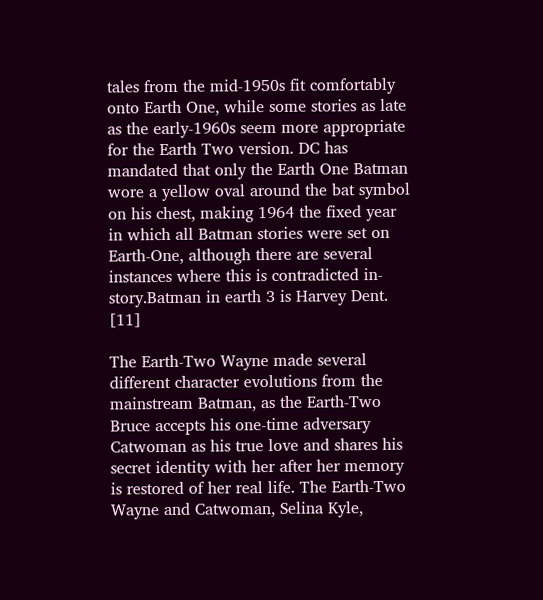tales from the mid-1950s fit comfortably onto Earth One, while some stories as late as the early-1960s seem more appropriate for the Earth Two version. DC has mandated that only the Earth One Batman wore a yellow oval around the bat symbol on his chest, making 1964 the fixed year in which all Batman stories were set on Earth-One, although there are several instances where this is contradicted in-story.Batman in earth 3 is Harvey Dent. [11]

The Earth-Two Wayne made several different character evolutions from the mainstream Batman, as the Earth-Two Bruce accepts his one-time adversary Catwoman as his true love and shares his secret identity with her after her memory is restored of her real life. The Earth-Two Wayne and Catwoman, Selina Kyle,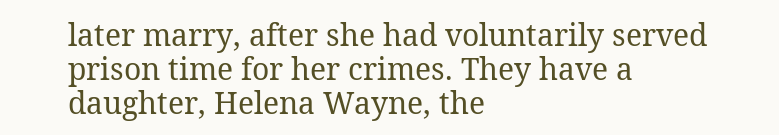later marry, after she had voluntarily served prison time for her crimes. They have a daughter, Helena Wayne, the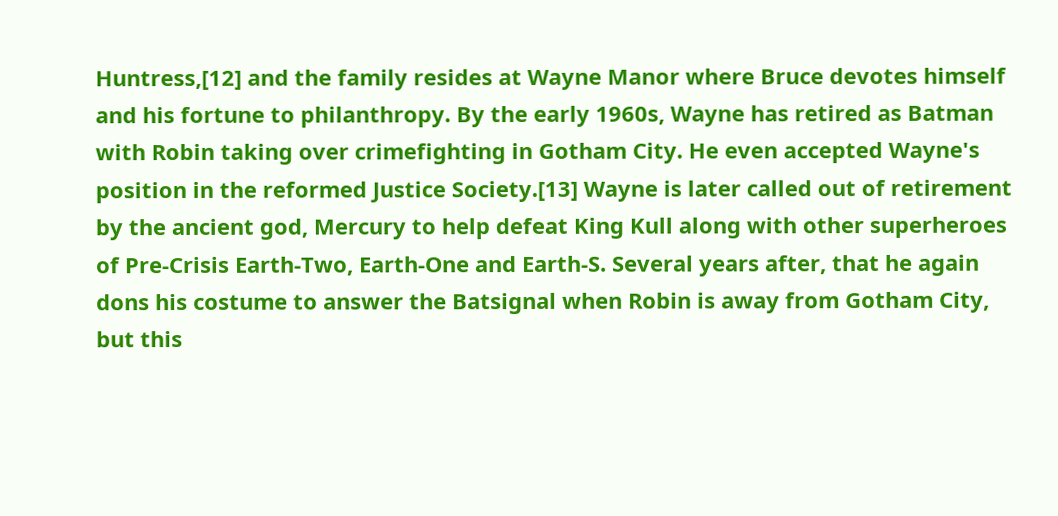Huntress,[12] and the family resides at Wayne Manor where Bruce devotes himself and his fortune to philanthropy. By the early 1960s, Wayne has retired as Batman with Robin taking over crimefighting in Gotham City. He even accepted Wayne's position in the reformed Justice Society.[13] Wayne is later called out of retirement by the ancient god, Mercury to help defeat King Kull along with other superheroes of Pre-Crisis Earth-Two, Earth-One and Earth-S. Several years after, that he again dons his costume to answer the Batsignal when Robin is away from Gotham City, but this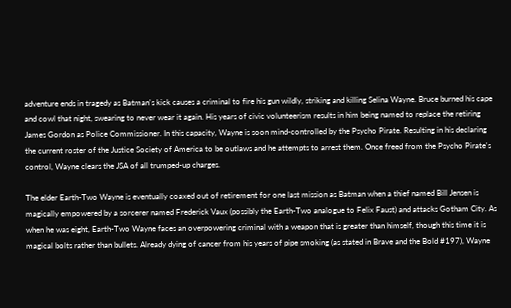adventure ends in tragedy as Batman's kick causes a criminal to fire his gun wildly, striking and killing Selina Wayne. Bruce burned his cape and cowl that night, swearing to never wear it again. His years of civic volunteerism results in him being named to replace the retiring James Gordon as Police Commissioner. In this capacity, Wayne is soon mind-controlled by the Psycho Pirate. Resulting in his declaring the current roster of the Justice Society of America to be outlaws and he attempts to arrest them. Once freed from the Psycho Pirate's control, Wayne clears the JSA of all trumped-up charges.

The elder Earth-Two Wayne is eventually coaxed out of retirement for one last mission as Batman when a thief named Bill Jensen is magically empowered by a sorcerer named Frederick Vaux (possibly the Earth-Two analogue to Felix Faust) and attacks Gotham City. As when he was eight, Earth-Two Wayne faces an overpowering criminal with a weapon that is greater than himself, though this time it is magical bolts rather than bullets. Already dying of cancer from his years of pipe smoking (as stated in Brave and the Bold #197), Wayne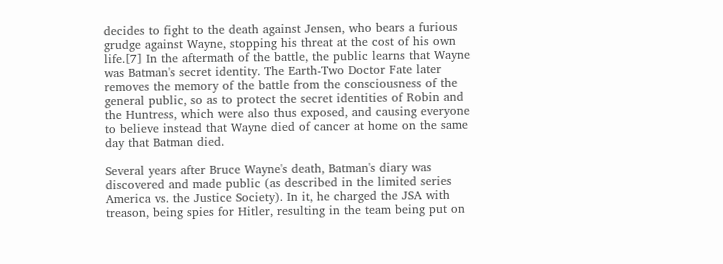decides to fight to the death against Jensen, who bears a furious grudge against Wayne, stopping his threat at the cost of his own life.[7] In the aftermath of the battle, the public learns that Wayne was Batman's secret identity. The Earth-Two Doctor Fate later removes the memory of the battle from the consciousness of the general public, so as to protect the secret identities of Robin and the Huntress, which were also thus exposed, and causing everyone to believe instead that Wayne died of cancer at home on the same day that Batman died.

Several years after Bruce Wayne's death, Batman's diary was discovered and made public (as described in the limited series America vs. the Justice Society). In it, he charged the JSA with treason, being spies for Hitler, resulting in the team being put on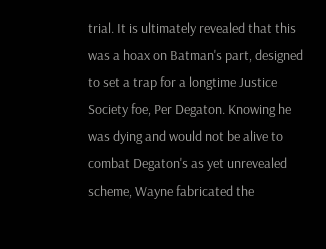trial. It is ultimately revealed that this was a hoax on Batman's part, designed to set a trap for a longtime Justice Society foe, Per Degaton. Knowing he was dying and would not be alive to combat Degaton's as yet unrevealed scheme, Wayne fabricated the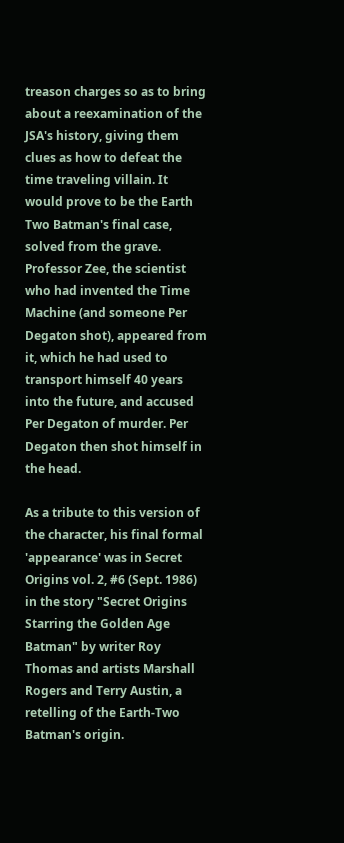treason charges so as to bring about a reexamination of the JSA's history, giving them clues as how to defeat the time traveling villain. It would prove to be the Earth Two Batman's final case, solved from the grave. Professor Zee, the scientist who had invented the Time Machine (and someone Per Degaton shot), appeared from it, which he had used to transport himself 40 years into the future, and accused Per Degaton of murder. Per Degaton then shot himself in the head.

As a tribute to this version of the character, his final formal 'appearance' was in Secret Origins vol. 2, #6 (Sept. 1986) in the story "Secret Origins Starring the Golden Age Batman" by writer Roy Thomas and artists Marshall Rogers and Terry Austin, a retelling of the Earth-Two Batman's origin.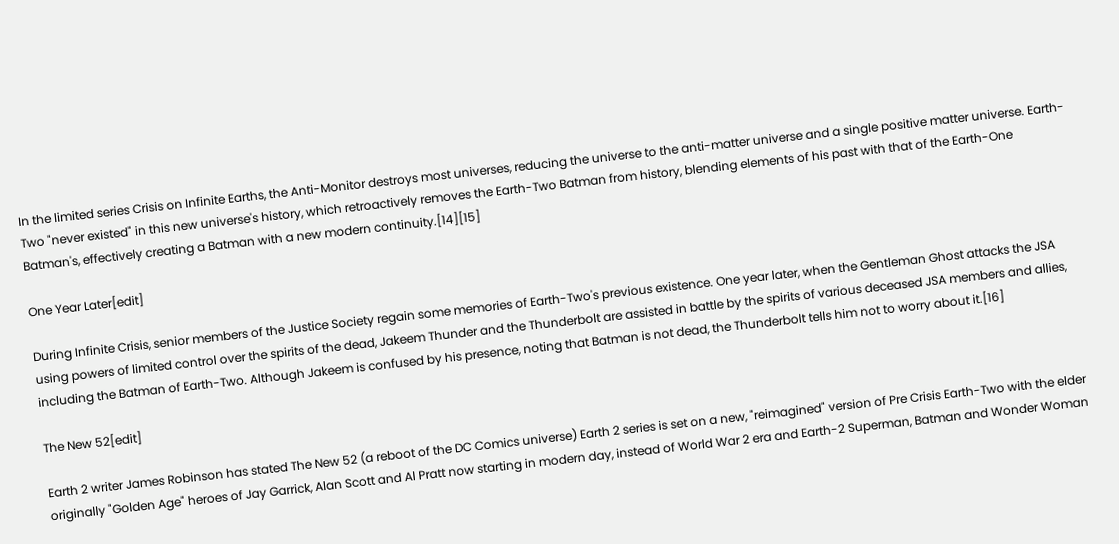In the limited series Crisis on Infinite Earths, the Anti-Monitor destroys most universes, reducing the universe to the anti-matter universe and a single positive matter universe. Earth-Two "never existed" in this new universe's history, which retroactively removes the Earth-Two Batman from history, blending elements of his past with that of the Earth-One Batman's, effectively creating a Batman with a new modern continuity.[14][15]

One Year Later[edit]

During Infinite Crisis, senior members of the Justice Society regain some memories of Earth-Two's previous existence. One year later, when the Gentleman Ghost attacks the JSA using powers of limited control over the spirits of the dead, Jakeem Thunder and the Thunderbolt are assisted in battle by the spirits of various deceased JSA members and allies, including the Batman of Earth-Two. Although Jakeem is confused by his presence, noting that Batman is not dead, the Thunderbolt tells him not to worry about it.[16]

The New 52[edit]

Earth 2 writer James Robinson has stated The New 52 (a reboot of the DC Comics universe) Earth 2 series is set on a new, "reimagined" version of Pre Crisis Earth-Two with the elder originally "Golden Age" heroes of Jay Garrick, Alan Scott and Al Pratt now starting in modern day, instead of World War 2 era and Earth-2 Superman, Batman and Wonder Woman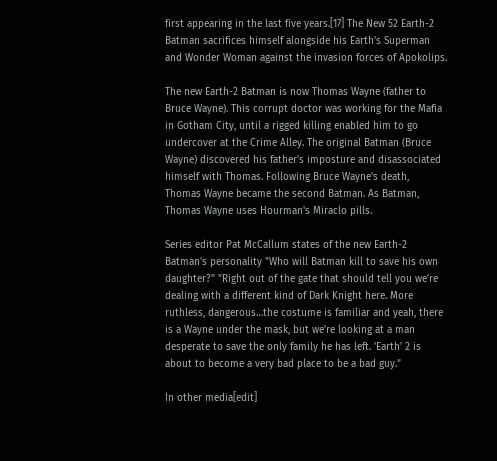first appearing in the last five years.[17] The New 52 Earth-2 Batman sacrifices himself alongside his Earth's Superman and Wonder Woman against the invasion forces of Apokolips.

The new Earth-2 Batman is now Thomas Wayne (father to Bruce Wayne). This corrupt doctor was working for the Mafia in Gotham City, until a rigged killing enabled him to go undercover at the Crime Alley. The original Batman (Bruce Wayne) discovered his father's imposture and disassociated himself with Thomas. Following Bruce Wayne's death, Thomas Wayne became the second Batman. As Batman, Thomas Wayne uses Hourman's Miraclo pills.

Series editor Pat McCallum states of the new Earth-2 Batman's personality "Who will Batman kill to save his own daughter?” "Right out of the gate that should tell you we’re dealing with a different kind of Dark Knight here. More ruthless, dangerous…the costume is familiar and yeah, there is a Wayne under the mask, but we’re looking at a man desperate to save the only family he has left. 'Earth' 2 is about to become a very bad place to be a bad guy.”

In other media[edit]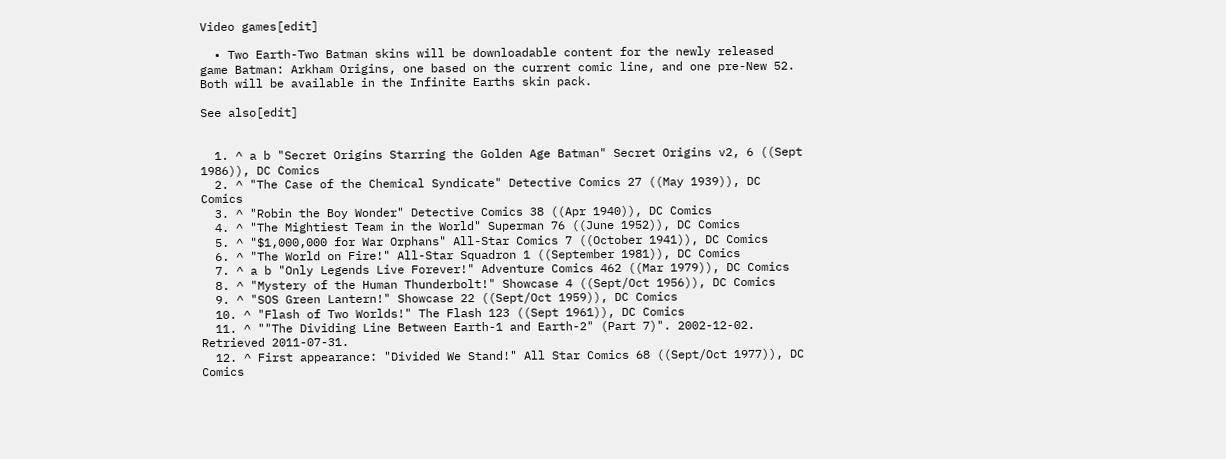Video games[edit]

  • Two Earth-Two Batman skins will be downloadable content for the newly released game Batman: Arkham Origins, one based on the current comic line, and one pre-New 52. Both will be available in the Infinite Earths skin pack.

See also[edit]


  1. ^ a b "Secret Origins Starring the Golden Age Batman" Secret Origins v2, 6 ((Sept 1986)), DC Comics
  2. ^ "The Case of the Chemical Syndicate" Detective Comics 27 ((May 1939)), DC Comics
  3. ^ "Robin the Boy Wonder" Detective Comics 38 ((Apr 1940)), DC Comics
  4. ^ "The Mightiest Team in the World" Superman 76 ((June 1952)), DC Comics
  5. ^ "$1,000,000 for War Orphans" All-Star Comics 7 ((October 1941)), DC Comics
  6. ^ "The World on Fire!" All-Star Squadron 1 ((September 1981)), DC Comics
  7. ^ a b "Only Legends Live Forever!" Adventure Comics 462 ((Mar 1979)), DC Comics
  8. ^ "Mystery of the Human Thunderbolt!" Showcase 4 ((Sept/Oct 1956)), DC Comics
  9. ^ "SOS Green Lantern!" Showcase 22 ((Sept/Oct 1959)), DC Comics
  10. ^ "Flash of Two Worlds!" The Flash 123 ((Sept 1961)), DC Comics
  11. ^ ""The Dividing Line Between Earth-1 and Earth-2" (Part 7)". 2002-12-02. Retrieved 2011-07-31.
  12. ^ First appearance: "Divided We Stand!" All Star Comics 68 ((Sept/Oct 1977)), DC Comics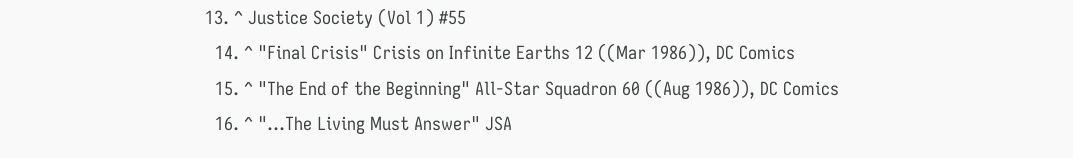13. ^ Justice Society (Vol 1) #55
  14. ^ "Final Crisis" Crisis on Infinite Earths 12 ((Mar 1986)), DC Comics
  15. ^ "The End of the Beginning" All-Star Squadron 60 ((Aug 1986)), DC Comics
  16. ^ "...The Living Must Answer" JSA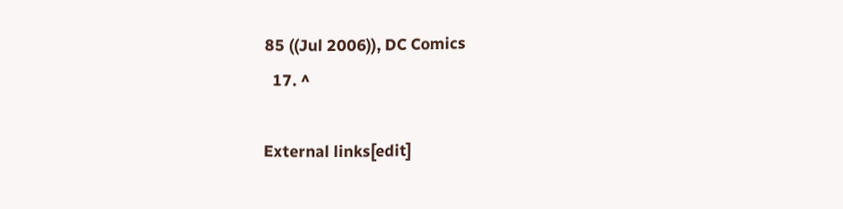85 ((Jul 2006)), DC Comics
  17. ^

External links[edit]